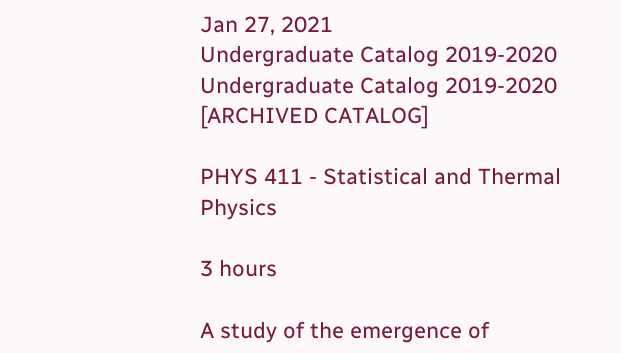Jan 27, 2021
Undergraduate Catalog 2019-2020
Undergraduate Catalog 2019-2020 [ARCHIVED CATALOG]

PHYS 411 - Statistical and Thermal Physics

3 hours

A study of the emergence of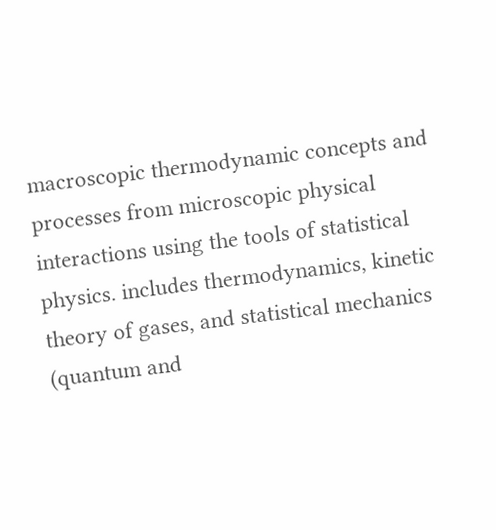macroscopic thermodynamic concepts and processes from microscopic physical interactions using the tools of statistical physics. includes thermodynamics, kinetic theory of gases, and statistical mechanics (quantum and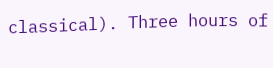classical). Three hours of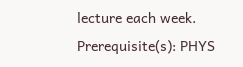lecture each week.
Prerequisite(s): PHYS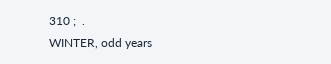310 ;  .
WINTER, odd years